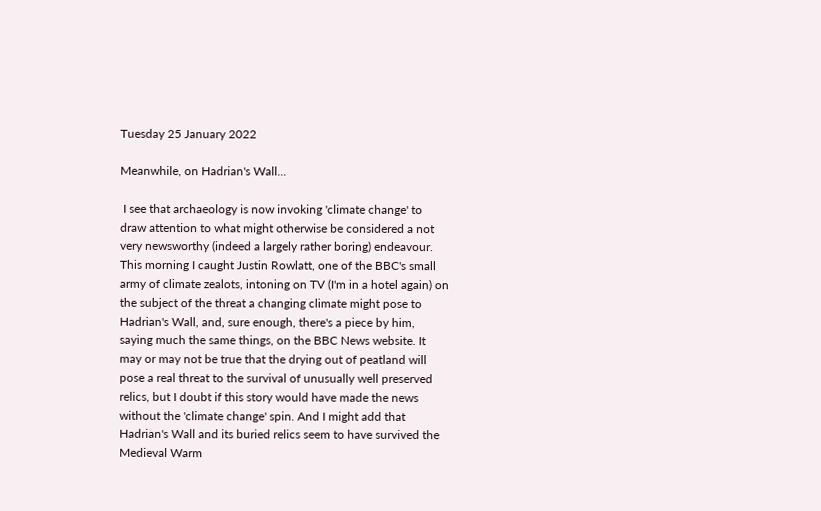Tuesday 25 January 2022

Meanwhile, on Hadrian's Wall...

 I see that archaeology is now invoking 'climate change' to draw attention to what might otherwise be considered a not very newsworthy (indeed a largely rather boring) endeavour. This morning I caught Justin Rowlatt, one of the BBC's small army of climate zealots, intoning on TV (I'm in a hotel again) on the subject of the threat a changing climate might pose to Hadrian's Wall, and, sure enough, there's a piece by him, saying much the same things, on the BBC News website. It may or may not be true that the drying out of peatland will pose a real threat to the survival of unusually well preserved relics, but I doubt if this story would have made the news without the 'climate change' spin. And I might add that Hadrian's Wall and its buried relics seem to have survived the Medieval Warm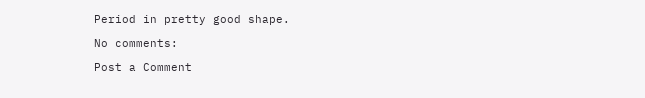Period in pretty good shape.

No comments:

Post a Comment